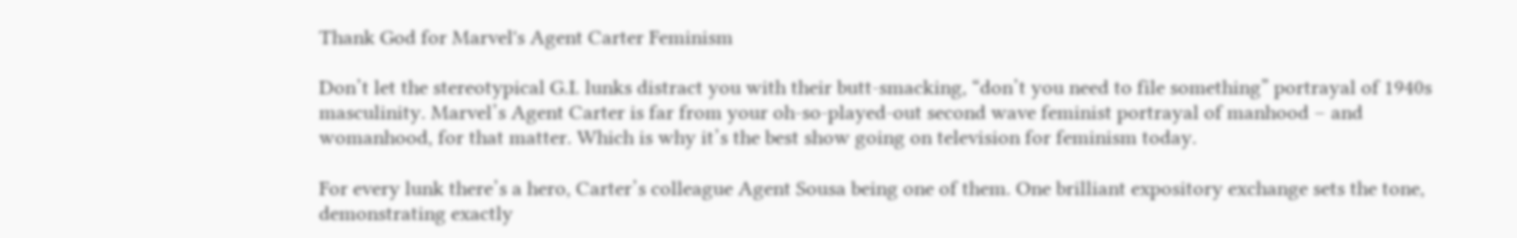Thank God for Marvel's Agent Carter Feminism

Don’t let the stereotypical G.I. lunks distract you with their butt-smacking, “don’t you need to file something” portrayal of 1940s masculinity. Marvel’s Agent Carter is far from your oh-so-played-out second wave feminist portrayal of manhood – and womanhood, for that matter. Which is why it’s the best show going on television for feminism today.

For every lunk there’s a hero, Carter’s colleague Agent Sousa being one of them. One brilliant expository exchange sets the tone, demonstrating exactly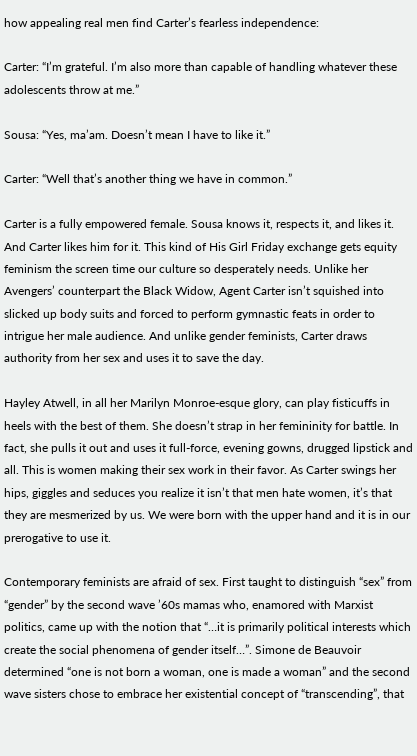how appealing real men find Carter’s fearless independence:

Carter: “I’m grateful. I’m also more than capable of handling whatever these adolescents throw at me.”

Sousa: “Yes, ma’am. Doesn’t mean I have to like it.”

Carter: “Well that’s another thing we have in common.”

Carter is a fully empowered female. Sousa knows it, respects it, and likes it. And Carter likes him for it. This kind of His Girl Friday exchange gets equity feminism the screen time our culture so desperately needs. Unlike her Avengers’ counterpart the Black Widow, Agent Carter isn’t squished into slicked up body suits and forced to perform gymnastic feats in order to intrigue her male audience. And unlike gender feminists, Carter draws authority from her sex and uses it to save the day.

Hayley Atwell, in all her Marilyn Monroe-esque glory, can play fisticuffs in heels with the best of them. She doesn’t strap in her femininity for battle. In fact, she pulls it out and uses it full-force, evening gowns, drugged lipstick and all. This is women making their sex work in their favor. As Carter swings her hips, giggles and seduces you realize it isn’t that men hate women, it’s that they are mesmerized by us. We were born with the upper hand and it is in our prerogative to use it.

Contemporary feminists are afraid of sex. First taught to distinguish “sex” from “gender” by the second wave ’60s mamas who, enamored with Marxist politics, came up with the notion that “…it is primarily political interests which create the social phenomena of gender itself…”. Simone de Beauvoir determined “one is not born a woman, one is made a woman” and the second wave sisters chose to embrace her existential concept of “transcending”, that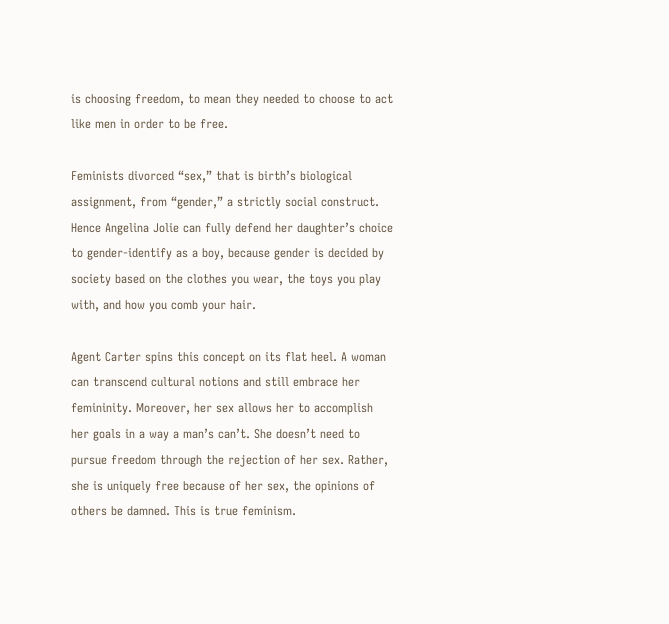is choosing freedom, to mean they needed to choose to act like men in order to be free.

Feminists divorced “sex,” that is birth’s biological assignment, from “gender,” a strictly social construct. Hence Angelina Jolie can fully defend her daughter’s choice to gender-identify as a boy, because gender is decided by society based on the clothes you wear, the toys you play with, and how you comb your hair.

Agent Carter spins this concept on its flat heel. A woman can transcend cultural notions and still embrace her femininity. Moreover, her sex allows her to accomplish her goals in a way a man’s can’t. She doesn’t need to pursue freedom through the rejection of her sex. Rather, she is uniquely free because of her sex, the opinions of others be damned. This is true feminism.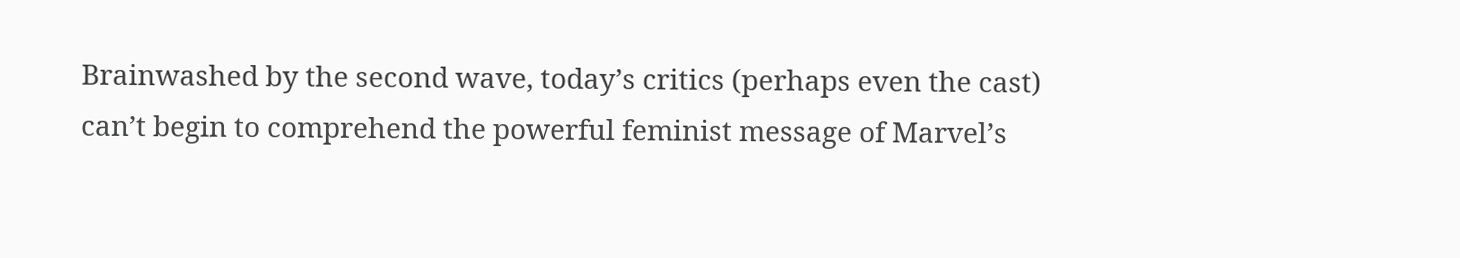Brainwashed by the second wave, today’s critics (perhaps even the cast) can’t begin to comprehend the powerful feminist message of Marvel’s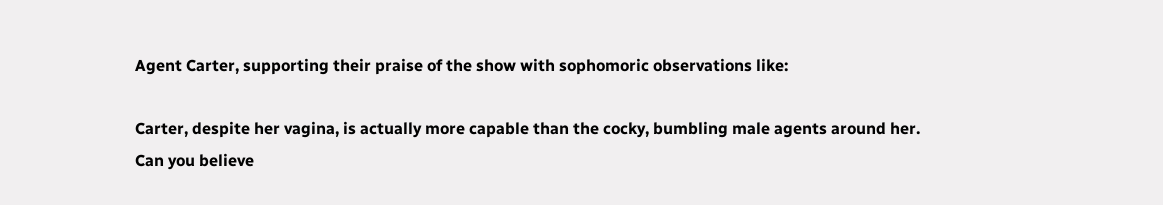Agent Carter, supporting their praise of the show with sophomoric observations like:

Carter, despite her vagina, is actually more capable than the cocky, bumbling male agents around her. Can you believe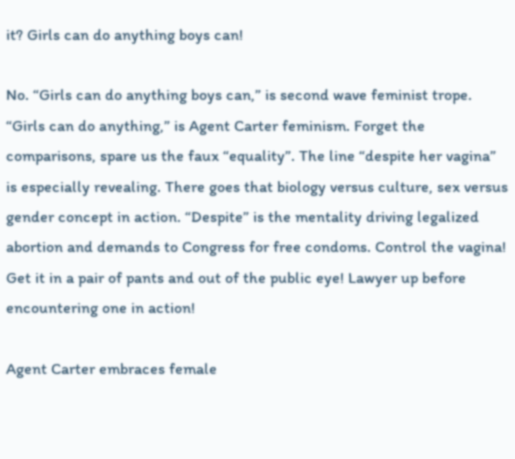it? Girls can do anything boys can!

No. “Girls can do anything boys can,” is second wave feminist trope. “Girls can do anything,” is Agent Carter feminism. Forget the comparisons, spare us the faux “equality”. The line “despite her vagina” is especially revealing. There goes that biology versus culture, sex versus gender concept in action. “Despite” is the mentality driving legalized abortion and demands to Congress for free condoms. Control the vagina! Get it in a pair of pants and out of the public eye! Lawyer up before encountering one in action!

Agent Carter embraces female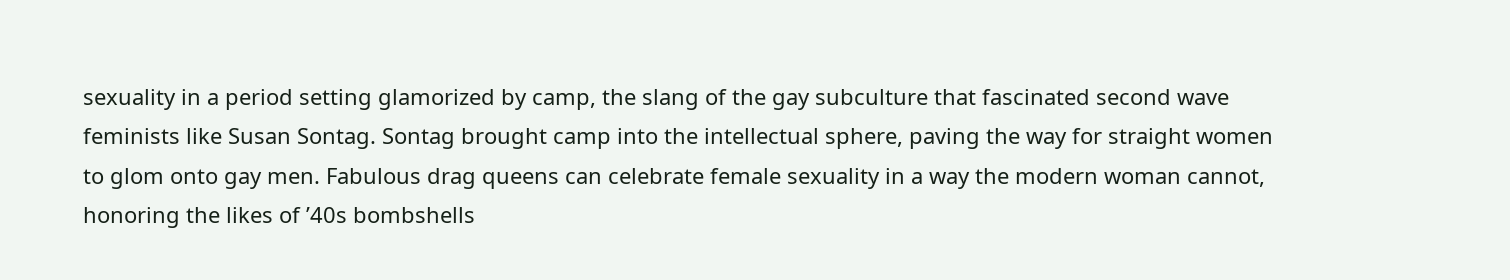sexuality in a period setting glamorized by camp, the slang of the gay subculture that fascinated second wave feminists like Susan Sontag. Sontag brought camp into the intellectual sphere, paving the way for straight women to glom onto gay men. Fabulous drag queens can celebrate female sexuality in a way the modern woman cannot, honoring the likes of ’40s bombshells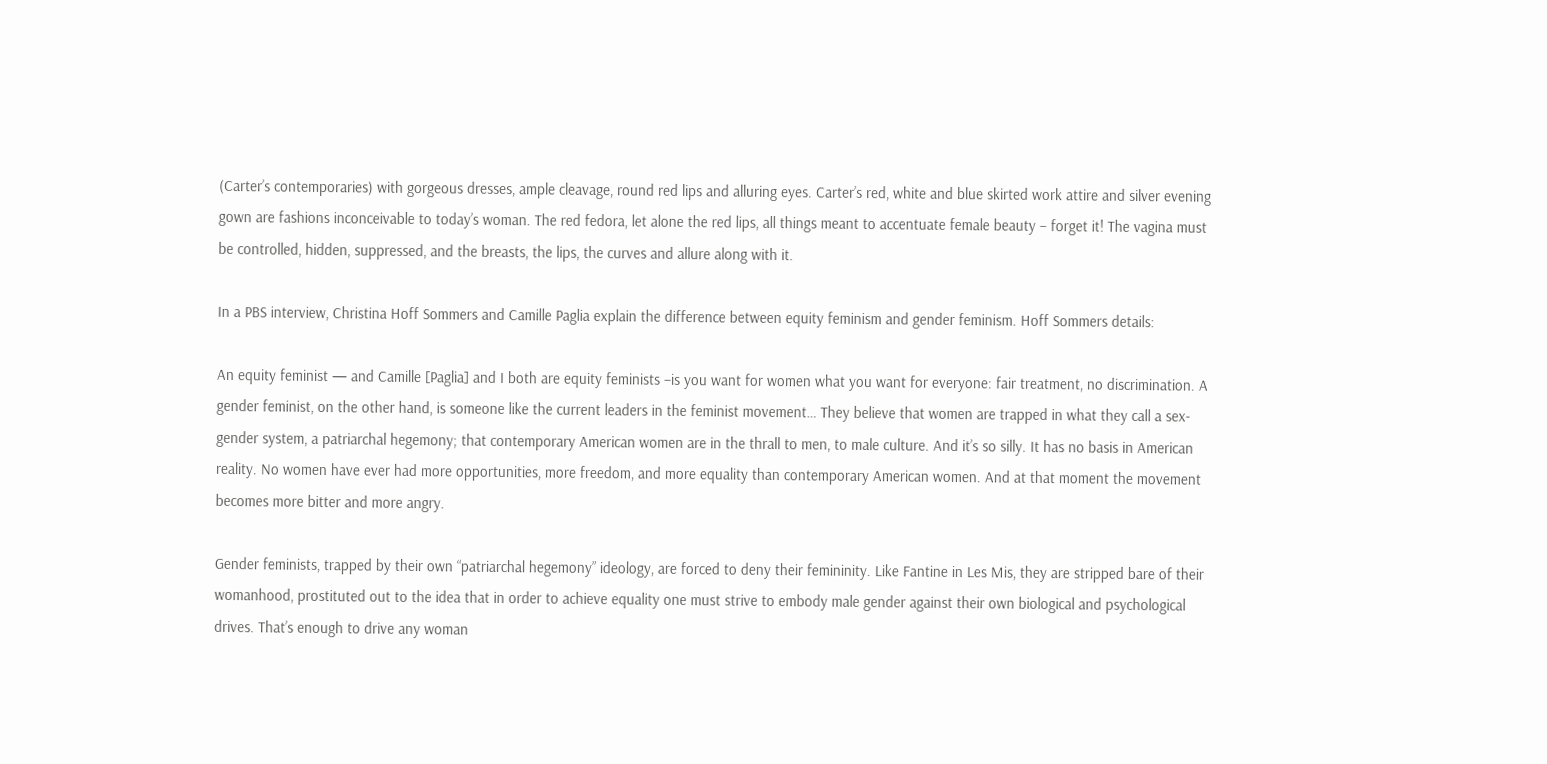(Carter’s contemporaries) with gorgeous dresses, ample cleavage, round red lips and alluring eyes. Carter’s red, white and blue skirted work attire and silver evening gown are fashions inconceivable to today’s woman. The red fedora, let alone the red lips, all things meant to accentuate female beauty – forget it! The vagina must be controlled, hidden, suppressed, and the breasts, the lips, the curves and allure along with it.

In a PBS interview, Christina Hoff Sommers and Camille Paglia explain the difference between equity feminism and gender feminism. Hoff Sommers details:

An equity feminist — and Camille [Paglia] and I both are equity feminists –is you want for women what you want for everyone: fair treatment, no discrimination. A gender feminist, on the other hand, is someone like the current leaders in the feminist movement… They believe that women are trapped in what they call a sex-gender system, a patriarchal hegemony; that contemporary American women are in the thrall to men, to male culture. And it’s so silly. It has no basis in American reality. No women have ever had more opportunities, more freedom, and more equality than contemporary American women. And at that moment the movement becomes more bitter and more angry.

Gender feminists, trapped by their own “patriarchal hegemony” ideology, are forced to deny their femininity. Like Fantine in Les Mis, they are stripped bare of their womanhood, prostituted out to the idea that in order to achieve equality one must strive to embody male gender against their own biological and psychological drives. That’s enough to drive any woman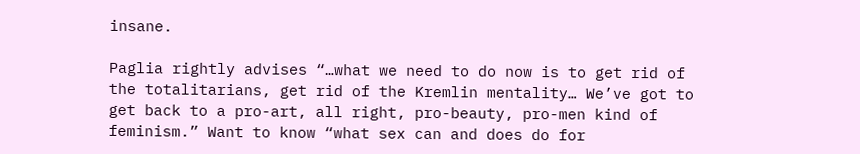insane.

Paglia rightly advises “…what we need to do now is to get rid of the totalitarians, get rid of the Kremlin mentality… We’ve got to get back to a pro-art, all right, pro-beauty, pro-men kind of feminism.” Want to know “what sex can and does do for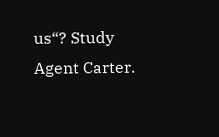us“? Study Agent Carter.